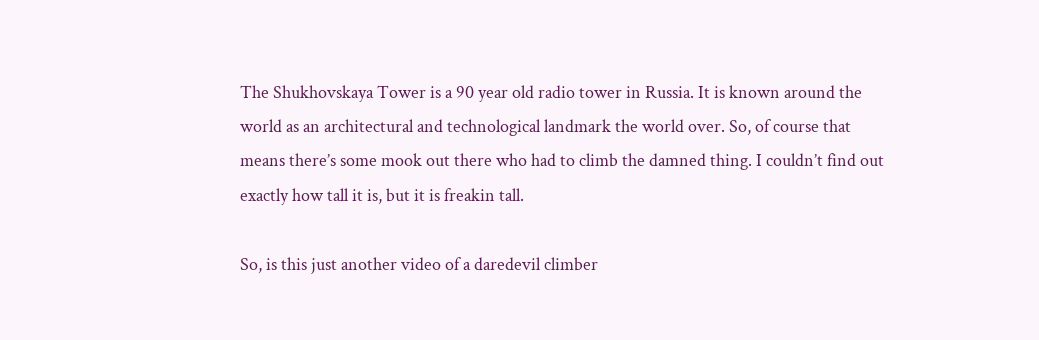The Shukhovskaya Tower is a 90 year old radio tower in Russia. It is known around the world as an architectural and technological landmark the world over. So, of course that means there’s some mook out there who had to climb the damned thing. I couldn’t find out exactly how tall it is, but it is freakin tall.

So, is this just another video of a daredevil climber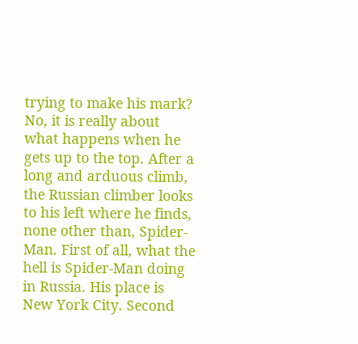trying to make his mark? No, it is really about what happens when he gets up to the top. After a long and arduous climb, the Russian climber looks to his left where he finds, none other than, Spider-Man. First of all, what the hell is Spider-Man doing in Russia. His place is New York City. Second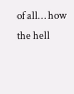of all… how the hell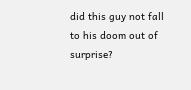did this guy not fall to his doom out of surprise?